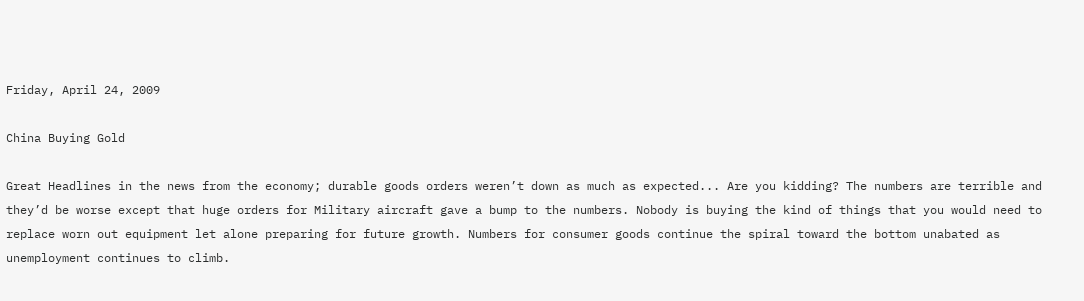Friday, April 24, 2009

China Buying Gold

Great Headlines in the news from the economy; durable goods orders weren’t down as much as expected... Are you kidding? The numbers are terrible and they’d be worse except that huge orders for Military aircraft gave a bump to the numbers. Nobody is buying the kind of things that you would need to replace worn out equipment let alone preparing for future growth. Numbers for consumer goods continue the spiral toward the bottom unabated as unemployment continues to climb.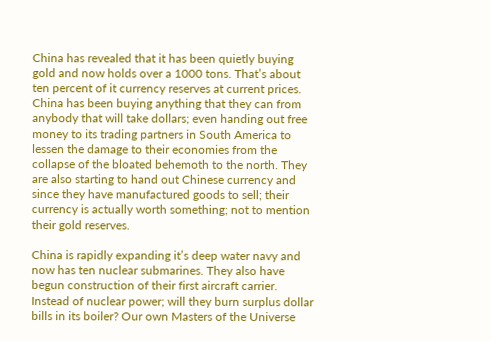China has revealed that it has been quietly buying gold and now holds over a 1000 tons. That’s about ten percent of it currency reserves at current prices. China has been buying anything that they can from anybody that will take dollars; even handing out free money to its trading partners in South America to lessen the damage to their economies from the collapse of the bloated behemoth to the north. They are also starting to hand out Chinese currency and since they have manufactured goods to sell; their currency is actually worth something; not to mention their gold reserves.

China is rapidly expanding it’s deep water navy and now has ten nuclear submarines. They also have begun construction of their first aircraft carrier. Instead of nuclear power; will they burn surplus dollar bills in its boiler? Our own Masters of the Universe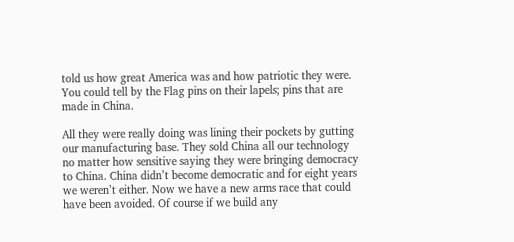told us how great America was and how patriotic they were. You could tell by the Flag pins on their lapels; pins that are made in China.

All they were really doing was lining their pockets by gutting our manufacturing base. They sold China all our technology no matter how sensitive saying they were bringing democracy to China. China didn’t become democratic and for eight years we weren’t either. Now we have a new arms race that could have been avoided. Of course if we build any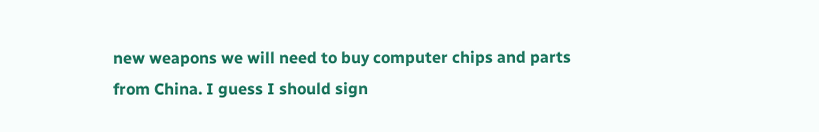new weapons we will need to buy computer chips and parts from China. I guess I should sign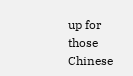up for those Chinese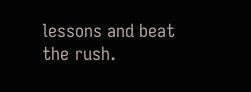lessons and beat the rush.